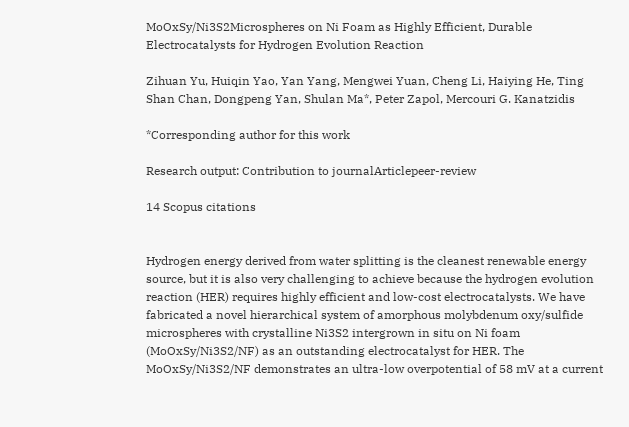MoOxSy/Ni3S2Microspheres on Ni Foam as Highly Efficient, Durable Electrocatalysts for Hydrogen Evolution Reaction

Zihuan Yu, Huiqin Yao, Yan Yang, Mengwei Yuan, Cheng Li, Haiying He, Ting Shan Chan, Dongpeng Yan, Shulan Ma*, Peter Zapol, Mercouri G. Kanatzidis

*Corresponding author for this work

Research output: Contribution to journalArticlepeer-review

14 Scopus citations


Hydrogen energy derived from water splitting is the cleanest renewable energy source, but it is also very challenging to achieve because the hydrogen evolution reaction (HER) requires highly efficient and low-cost electrocatalysts. We have fabricated a novel hierarchical system of amorphous molybdenum oxy/sulfide microspheres with crystalline Ni3S2 intergrown in situ on Ni foam (MoOxSy/Ni3S2/NF) as an outstanding electrocatalyst for HER. The MoOxSy/Ni3S2/NF demonstrates an ultra-low overpotential of 58 mV at a current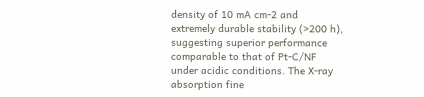density of 10 mA cm-2 and extremely durable stability (>200 h), suggesting superior performance comparable to that of Pt-C/NF under acidic conditions. The X-ray absorption fine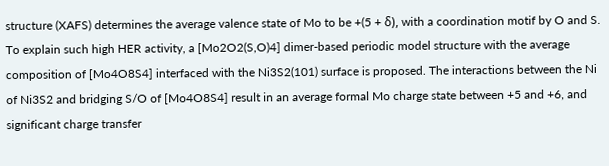structure (XAFS) determines the average valence state of Mo to be +(5 + δ), with a coordination motif by O and S. To explain such high HER activity, a [Mo2O2(S,O)4] dimer-based periodic model structure with the average composition of [Mo4O8S4] interfaced with the Ni3S2(101) surface is proposed. The interactions between the Ni of Ni3S2 and bridging S/O of [Mo4O8S4] result in an average formal Mo charge state between +5 and +6, and significant charge transfer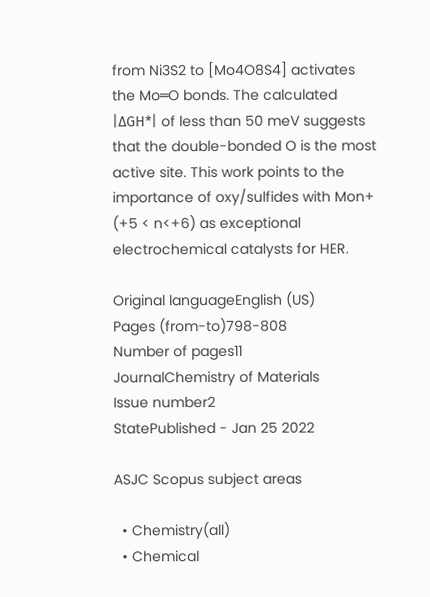from Ni3S2 to [Mo4O8S4] activates the Mo═O bonds. The calculated |ΔGH*| of less than 50 meV suggests that the double-bonded O is the most active site. This work points to the importance of oxy/sulfides with Mon+ (+5 < n<+6) as exceptional electrochemical catalysts for HER.

Original languageEnglish (US)
Pages (from-to)798-808
Number of pages11
JournalChemistry of Materials
Issue number2
StatePublished - Jan 25 2022

ASJC Scopus subject areas

  • Chemistry(all)
  • Chemical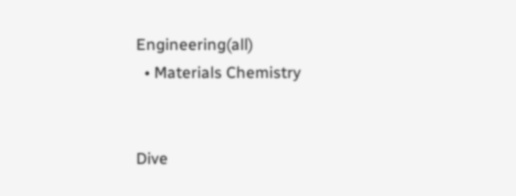Engineering(all)
  • Materials Chemistry


Dive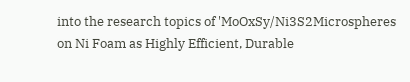into the research topics of 'MoOxSy/Ni3S2Microspheres on Ni Foam as Highly Efficient, Durable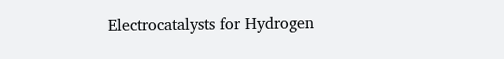Electrocatalysts for Hydrogen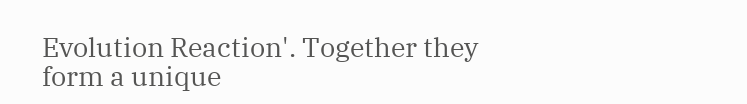Evolution Reaction'. Together they form a unique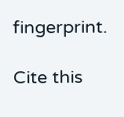fingerprint.

Cite this